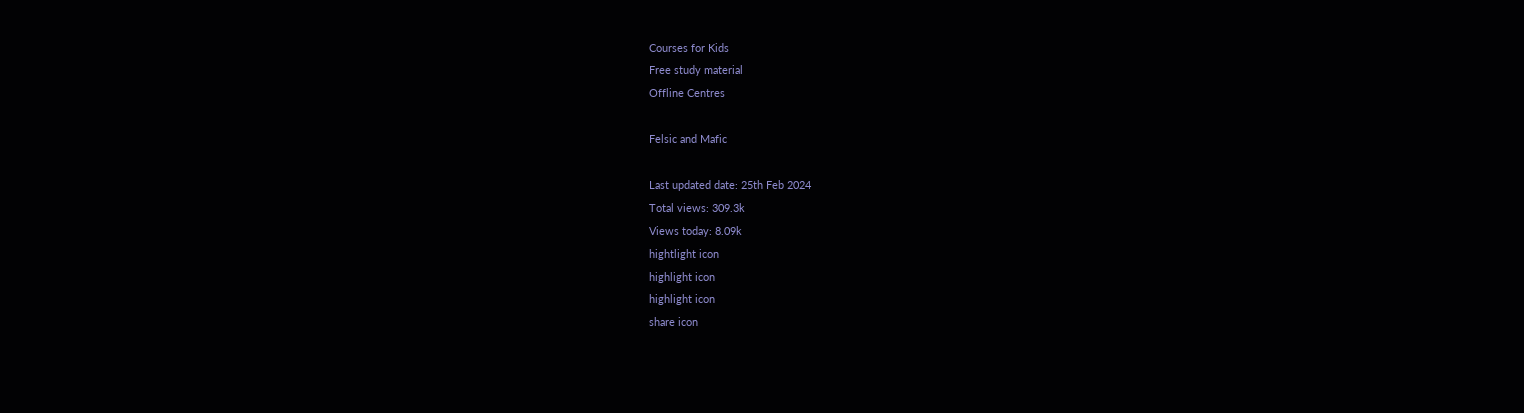Courses for Kids
Free study material
Offline Centres

Felsic and Mafic

Last updated date: 25th Feb 2024
Total views: 309.3k
Views today: 8.09k
hightlight icon
highlight icon
highlight icon
share icon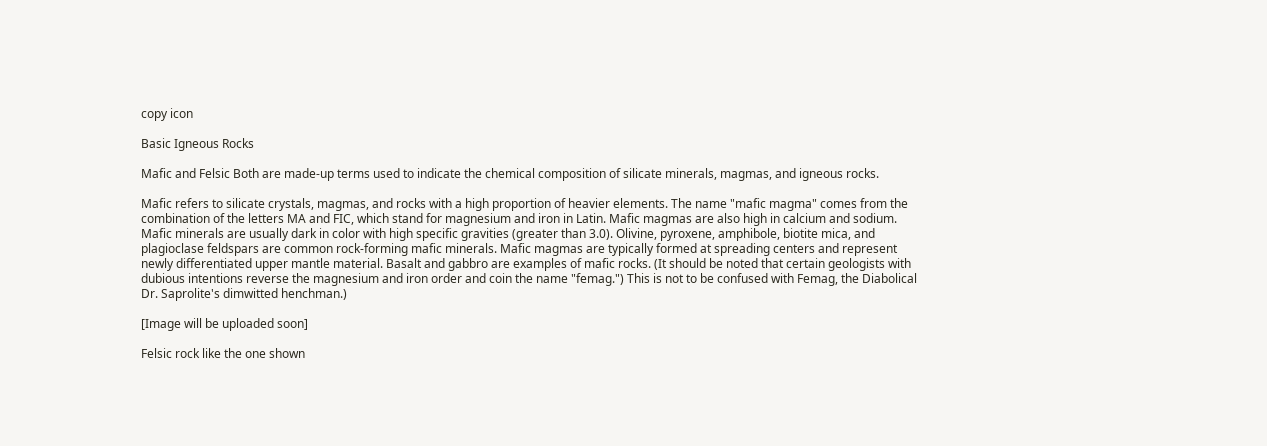copy icon

Basic Igneous Rocks

Mafic and Felsic Both are made-up terms used to indicate the chemical composition of silicate minerals, magmas, and igneous rocks.

Mafic refers to silicate crystals, magmas, and rocks with a high proportion of heavier elements. The name "mafic magma" comes from the combination of the letters MA and FIC, which stand for magnesium and iron in Latin. Mafic magmas are also high in calcium and sodium. Mafic minerals are usually dark in color with high specific gravities (greater than 3.0). Olivine, pyroxene, amphibole, biotite mica, and plagioclase feldspars are common rock-forming mafic minerals. Mafic magmas are typically formed at spreading centers and represent newly differentiated upper mantle material. Basalt and gabbro are examples of mafic rocks. (It should be noted that certain geologists with dubious intentions reverse the magnesium and iron order and coin the name "femag.") This is not to be confused with Femag, the Diabolical Dr. Saprolite's dimwitted henchman.)

[Image will be uploaded soon]

Felsic rock like the one shown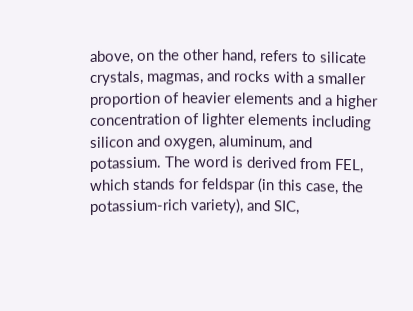above, on the other hand, refers to silicate crystals, magmas, and rocks with a smaller proportion of heavier elements and a higher concentration of lighter elements including silicon and oxygen, aluminum, and potassium. The word is derived from FEL, which stands for feldspar (in this case, the potassium-rich variety), and SIC,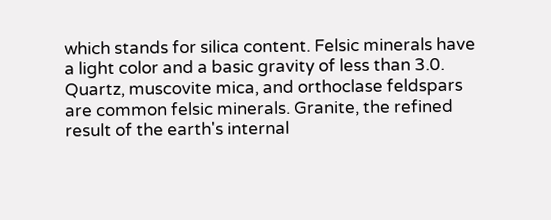which stands for silica content. Felsic minerals have a light color and a basic gravity of less than 3.0. Quartz, muscovite mica, and orthoclase feldspars are common felsic minerals. Granite, the refined result of the earth's internal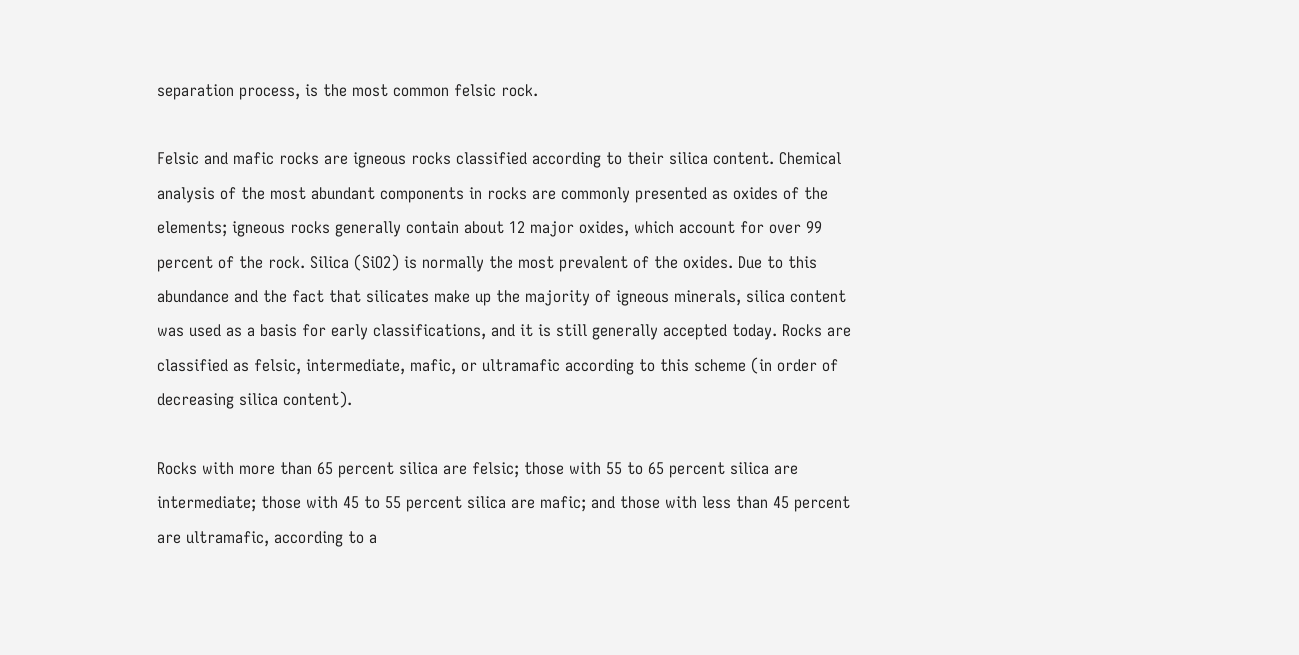separation process, is the most common felsic rock.

Felsic and mafic rocks are igneous rocks classified according to their silica content. Chemical analysis of the most abundant components in rocks are commonly presented as oxides of the elements; igneous rocks generally contain about 12 major oxides, which account for over 99 percent of the rock. Silica (SiO2) is normally the most prevalent of the oxides. Due to this abundance and the fact that silicates make up the majority of igneous minerals, silica content was used as a basis for early classifications, and it is still generally accepted today. Rocks are classified as felsic, intermediate, mafic, or ultramafic according to this scheme (in order of decreasing silica content).

Rocks with more than 65 percent silica are felsic; those with 55 to 65 percent silica are intermediate; those with 45 to 55 percent silica are mafic; and those with less than 45 percent are ultramafic, according to a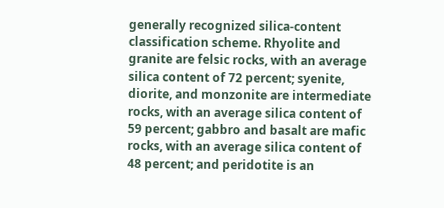generally recognized silica-content classification scheme. Rhyolite and granite are felsic rocks, with an average silica content of 72 percent; syenite, diorite, and monzonite are intermediate rocks, with an average silica content of 59 percent; gabbro and basalt are mafic rocks, with an average silica content of 48 percent; and peridotite is an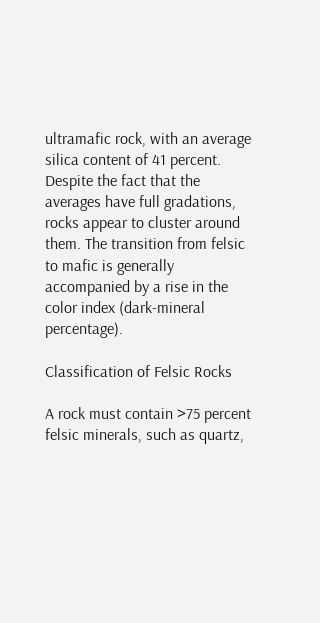ultramafic rock, with an average silica content of 41 percent. Despite the fact that the averages have full gradations, rocks appear to cluster around them. The transition from felsic to mafic is generally accompanied by a rise in the color index (dark-mineral percentage).

Classification of Felsic Rocks

A rock must contain >75 percent felsic minerals, such as quartz,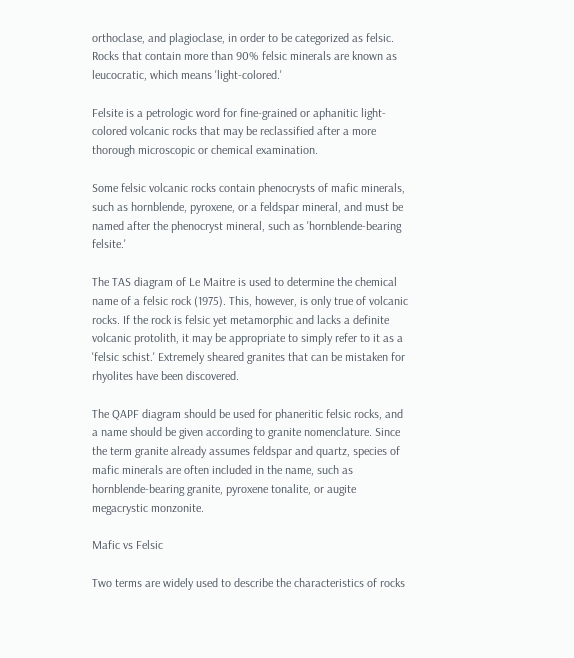orthoclase, and plagioclase, in order to be categorized as felsic. Rocks that contain more than 90% felsic minerals are known as leucocratic, which means 'light-colored.'

Felsite is a petrologic word for fine-grained or aphanitic light-colored volcanic rocks that may be reclassified after a more thorough microscopic or chemical examination.

Some felsic volcanic rocks contain phenocrysts of mafic minerals, such as hornblende, pyroxene, or a feldspar mineral, and must be named after the phenocryst mineral, such as 'hornblende-bearing felsite.'

The TAS diagram of Le Maitre is used to determine the chemical name of a felsic rock (1975). This, however, is only true of volcanic rocks. If the rock is felsic yet metamorphic and lacks a definite volcanic protolith, it may be appropriate to simply refer to it as a 'felsic schist.' Extremely sheared granites that can be mistaken for rhyolites have been discovered.

The QAPF diagram should be used for phaneritic felsic rocks, and a name should be given according to granite nomenclature. Since the term granite already assumes feldspar and quartz, species of mafic minerals are often included in the name, such as hornblende-bearing granite, pyroxene tonalite, or augite megacrystic monzonite.

Mafic vs Felsic

Two terms are widely used to describe the characteristics of rocks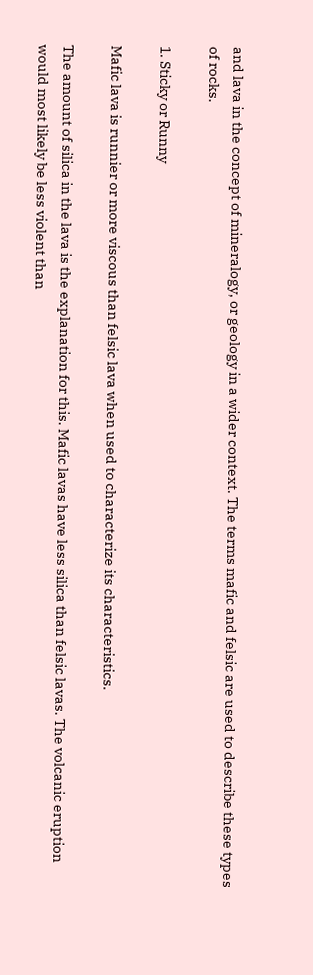and lava in the concept of mineralogy, or geology in a wider context. The terms mafic and felsic are used to describe these types of rocks.

1. Sticky or Runny

Mafic lava is runnier or more viscous than felsic lava when used to characterize its characteristics.

The amount of silica in the lava is the explanation for this. Mafic lavas have less silica than felsic lavas. The volcanic eruption would most likely be less violent than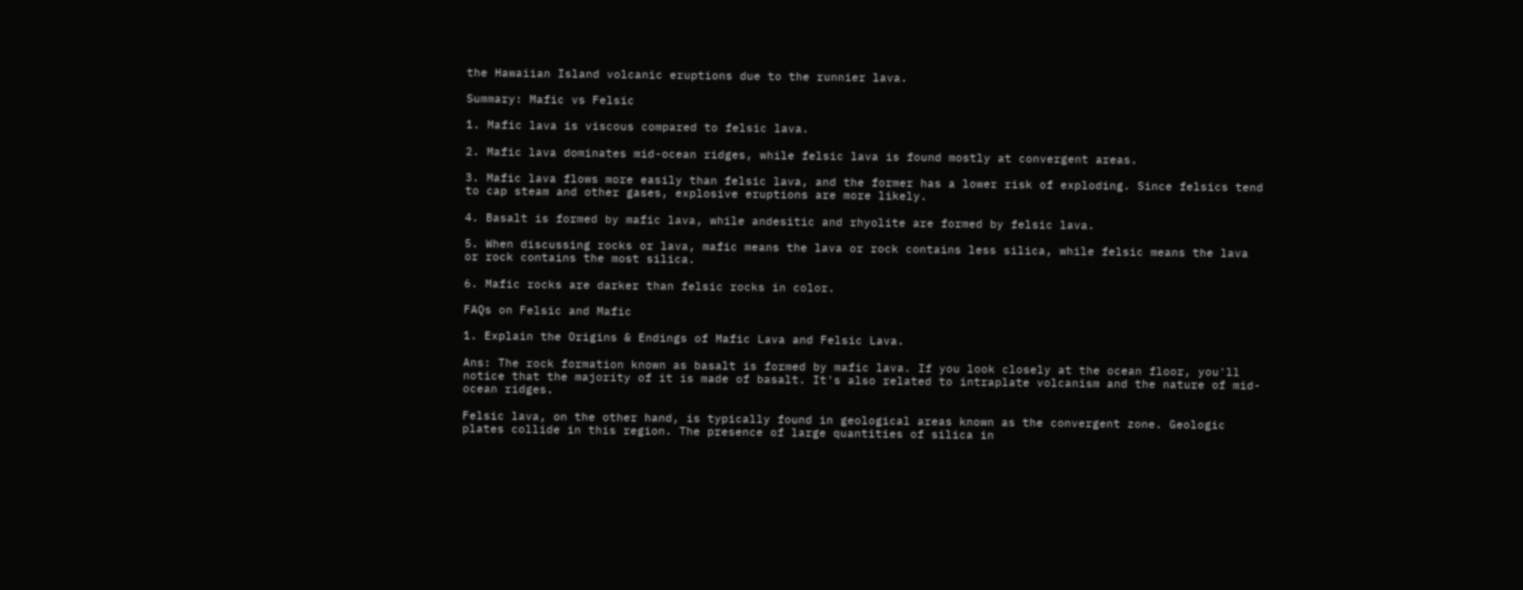the Hawaiian Island volcanic eruptions due to the runnier lava.

Summary: Mafic vs Felsic

1. Mafic lava is viscous compared to felsic lava.

2. Mafic lava dominates mid-ocean ridges, while felsic lava is found mostly at convergent areas.

3. Mafic lava flows more easily than felsic lava, and the former has a lower risk of exploding. Since felsics tend to cap steam and other gases, explosive eruptions are more likely.

4. Basalt is formed by mafic lava, while andesitic and rhyolite are formed by felsic lava.

5. When discussing rocks or lava, mafic means the lava or rock contains less silica, while felsic means the lava or rock contains the most silica.

6. Mafic rocks are darker than felsic rocks in color.

FAQs on Felsic and Mafic

1. Explain the Origins & Endings of Mafic Lava and Felsic Lava.

Ans: The rock formation known as basalt is formed by mafic lava. If you look closely at the ocean floor, you'll notice that the majority of it is made of basalt. It's also related to intraplate volcanism and the nature of mid-ocean ridges.

Felsic lava, on the other hand, is typically found in geological areas known as the convergent zone. Geologic plates collide in this region. The presence of large quantities of silica in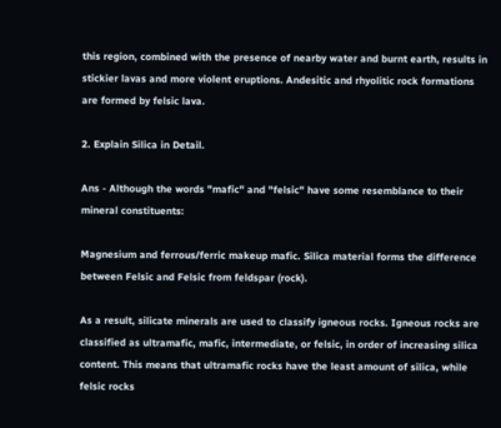this region, combined with the presence of nearby water and burnt earth, results in stickier lavas and more violent eruptions. Andesitic and rhyolitic rock formations are formed by felsic lava.

2. Explain Silica in Detail.

Ans - Although the words "mafic" and "felsic" have some resemblance to their mineral constituents:

Magnesium and ferrous/ferric makeup mafic. Silica material forms the difference between Felsic and Felsic from feldspar (rock).

As a result, silicate minerals are used to classify igneous rocks. Igneous rocks are classified as ultramafic, mafic, intermediate, or felsic, in order of increasing silica content. This means that ultramafic rocks have the least amount of silica, while felsic rocks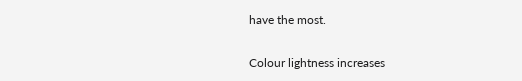have the most.

Colour lightness increases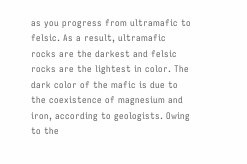as you progress from ultramafic to felsic. As a result, ultramafic rocks are the darkest and felsic rocks are the lightest in color. The dark color of the mafic is due to the coexistence of magnesium and iron, according to geologists. Owing to the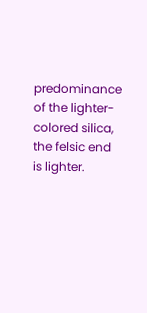predominance of the lighter-colored silica, the felsic end is lighter.